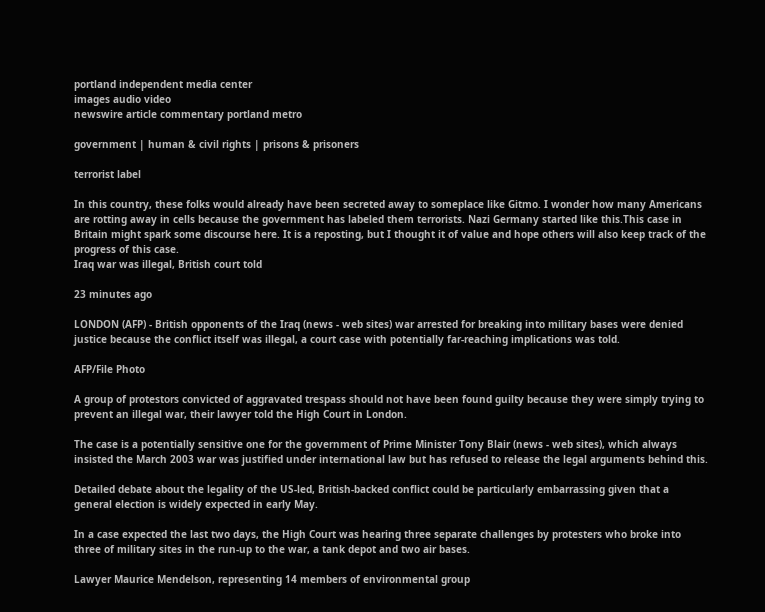portland independent media center
images audio video
newswire article commentary portland metro

government | human & civil rights | prisons & prisoners

terrorist label

In this country, these folks would already have been secreted away to someplace like Gitmo. I wonder how many Americans are rotting away in cells because the government has labeled them terrorists. Nazi Germany started like this.This case in Britain might spark some discourse here. It is a reposting, but I thought it of value and hope others will also keep track of the progress of this case.
Iraq war was illegal, British court told

23 minutes ago

LONDON (AFP) - British opponents of the Iraq (news - web sites) war arrested for breaking into military bases were denied justice because the conflict itself was illegal, a court case with potentially far-reaching implications was told.

AFP/File Photo

A group of protestors convicted of aggravated trespass should not have been found guilty because they were simply trying to prevent an illegal war, their lawyer told the High Court in London.

The case is a potentially sensitive one for the government of Prime Minister Tony Blair (news - web sites), which always insisted the March 2003 war was justified under international law but has refused to release the legal arguments behind this.

Detailed debate about the legality of the US-led, British-backed conflict could be particularly embarrassing given that a general election is widely expected in early May.

In a case expected the last two days, the High Court was hearing three separate challenges by protesters who broke into three of military sites in the run-up to the war, a tank depot and two air bases.

Lawyer Maurice Mendelson, representing 14 members of environmental group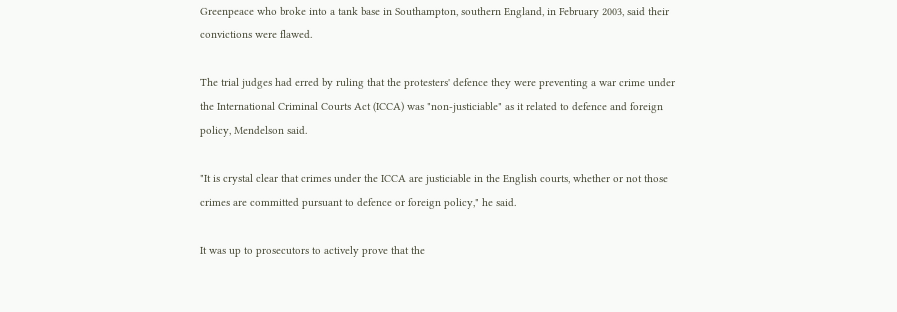Greenpeace who broke into a tank base in Southampton, southern England, in February 2003, said their convictions were flawed.

The trial judges had erred by ruling that the protesters' defence they were preventing a war crime under the International Criminal Courts Act (ICCA) was "non-justiciable" as it related to defence and foreign policy, Mendelson said.

"It is crystal clear that crimes under the ICCA are justiciable in the English courts, whether or not those crimes are committed pursuant to defence or foreign policy," he said.

It was up to prosecutors to actively prove that the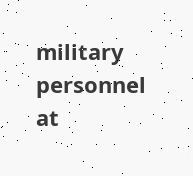military personnel at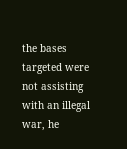the bases targeted were not assisting with an illegal war, he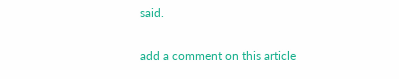said.

add a comment on this article